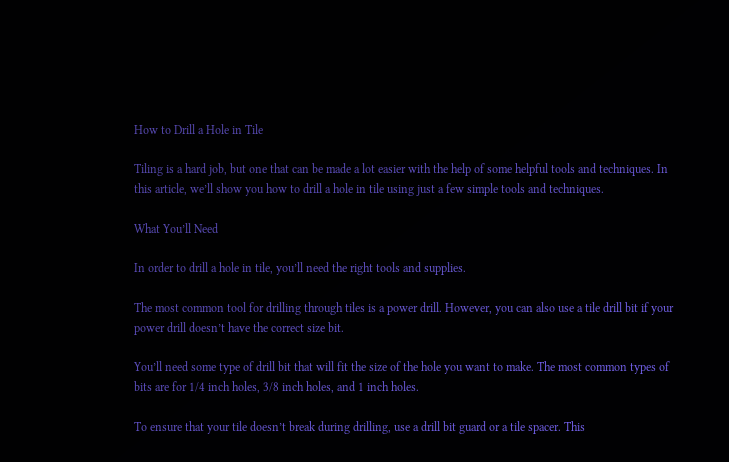How to Drill a Hole in Tile

Tiling is a hard job, but one that can be made a lot easier with the help of some helpful tools and techniques. In this article, we’ll show you how to drill a hole in tile using just a few simple tools and techniques.

What You’ll Need

In order to drill a hole in tile, you’ll need the right tools and supplies.

The most common tool for drilling through tiles is a power drill. However, you can also use a tile drill bit if your power drill doesn’t have the correct size bit.

You’ll need some type of drill bit that will fit the size of the hole you want to make. The most common types of bits are for 1/4 inch holes, 3/8 inch holes, and 1 inch holes.

To ensure that your tile doesn’t break during drilling, use a drill bit guard or a tile spacer. This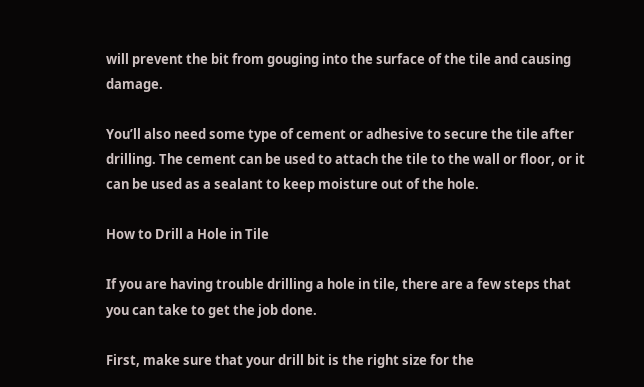will prevent the bit from gouging into the surface of the tile and causing damage.

You’ll also need some type of cement or adhesive to secure the tile after drilling. The cement can be used to attach the tile to the wall or floor, or it can be used as a sealant to keep moisture out of the hole.

How to Drill a Hole in Tile

If you are having trouble drilling a hole in tile, there are a few steps that you can take to get the job done.

First, make sure that your drill bit is the right size for the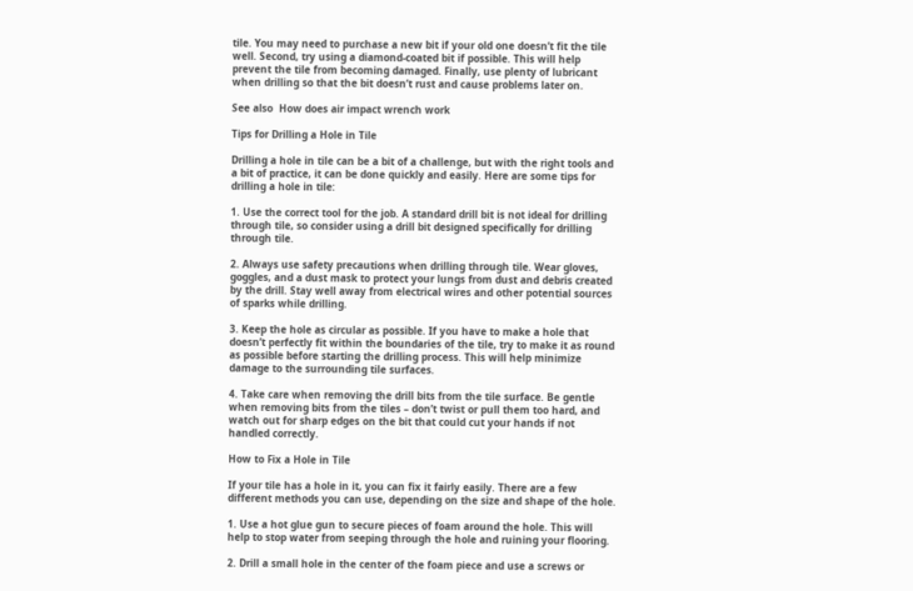tile. You may need to purchase a new bit if your old one doesn’t fit the tile well. Second, try using a diamond-coated bit if possible. This will help prevent the tile from becoming damaged. Finally, use plenty of lubricant when drilling so that the bit doesn’t rust and cause problems later on.

See also  How does air impact wrench work

Tips for Drilling a Hole in Tile

Drilling a hole in tile can be a bit of a challenge, but with the right tools and a bit of practice, it can be done quickly and easily. Here are some tips for drilling a hole in tile:

1. Use the correct tool for the job. A standard drill bit is not ideal for drilling through tile, so consider using a drill bit designed specifically for drilling through tile.

2. Always use safety precautions when drilling through tile. Wear gloves, goggles, and a dust mask to protect your lungs from dust and debris created by the drill. Stay well away from electrical wires and other potential sources of sparks while drilling.

3. Keep the hole as circular as possible. If you have to make a hole that doesn’t perfectly fit within the boundaries of the tile, try to make it as round as possible before starting the drilling process. This will help minimize damage to the surrounding tile surfaces.

4. Take care when removing the drill bits from the tile surface. Be gentle when removing bits from the tiles – don’t twist or pull them too hard, and watch out for sharp edges on the bit that could cut your hands if not handled correctly.

How to Fix a Hole in Tile

If your tile has a hole in it, you can fix it fairly easily. There are a few different methods you can use, depending on the size and shape of the hole.

1. Use a hot glue gun to secure pieces of foam around the hole. This will help to stop water from seeping through the hole and ruining your flooring.

2. Drill a small hole in the center of the foam piece and use a screws or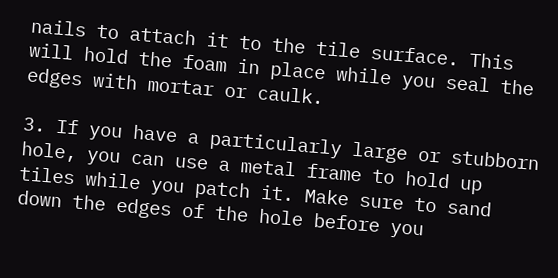nails to attach it to the tile surface. This will hold the foam in place while you seal the edges with mortar or caulk.

3. If you have a particularly large or stubborn hole, you can use a metal frame to hold up tiles while you patch it. Make sure to sand down the edges of the hole before you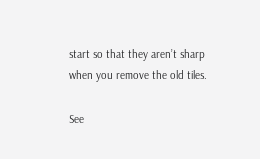start so that they aren’t sharp when you remove the old tiles.

See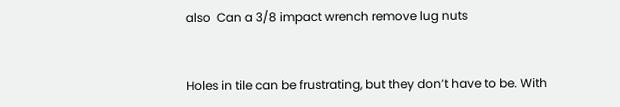also  Can a 3/8 impact wrench remove lug nuts


Holes in tile can be frustrating, but they don’t have to be. With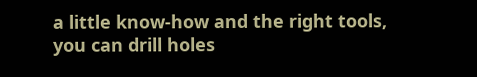a little know-how and the right tools, you can drill holes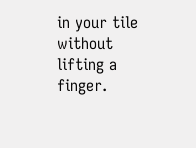in your tile without lifting a finger.